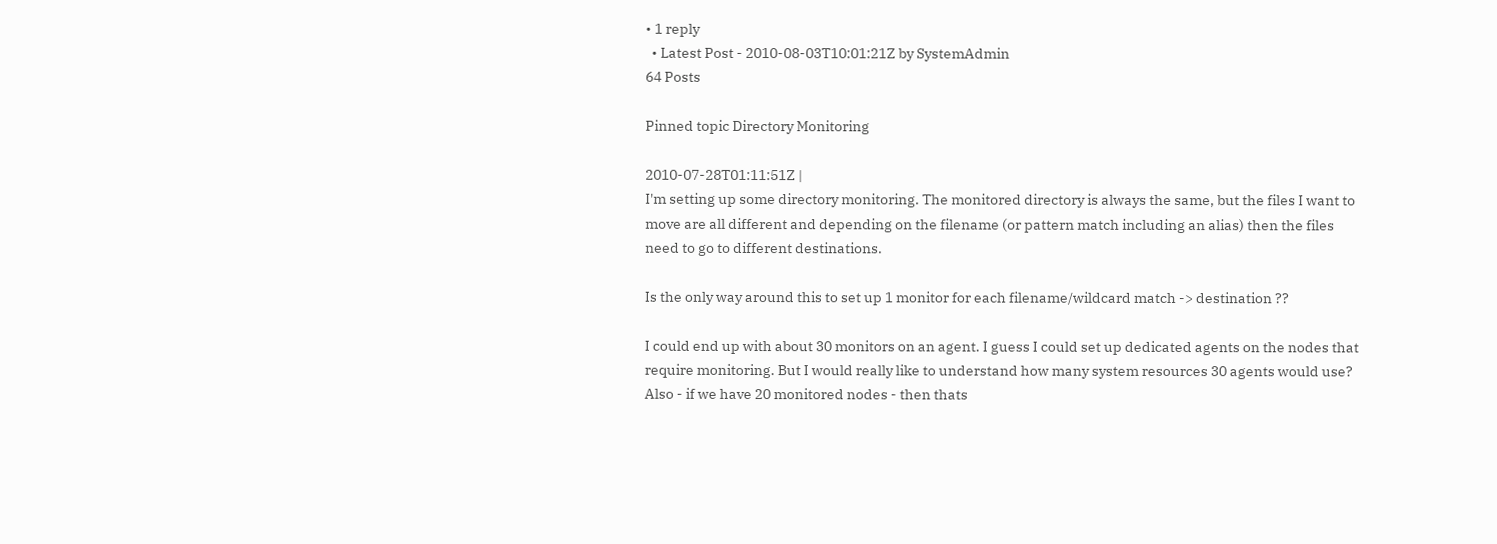• 1 reply
  • Latest Post - 2010-08-03T10:01:21Z by SystemAdmin
64 Posts

Pinned topic Directory Monitoring

2010-07-28T01:11:51Z |
I'm setting up some directory monitoring. The monitored directory is always the same, but the files I want to move are all different and depending on the filename (or pattern match including an alias) then the files need to go to different destinations.

Is the only way around this to set up 1 monitor for each filename/wildcard match -> destination ??

I could end up with about 30 monitors on an agent. I guess I could set up dedicated agents on the nodes that require monitoring. But I would really like to understand how many system resources 30 agents would use? Also - if we have 20 monitored nodes - then thats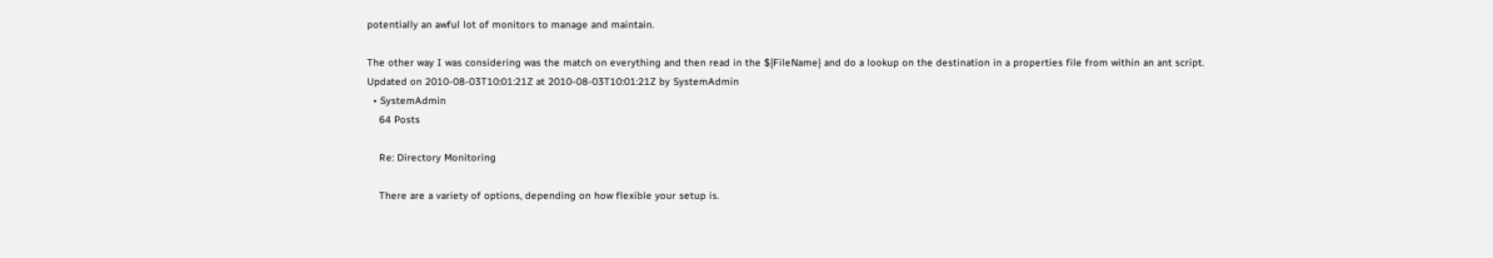potentially an awful lot of monitors to manage and maintain.

The other way I was considering was the match on everything and then read in the ${FileName} and do a lookup on the destination in a properties file from within an ant script.
Updated on 2010-08-03T10:01:21Z at 2010-08-03T10:01:21Z by SystemAdmin
  • SystemAdmin
    64 Posts

    Re: Directory Monitoring

    There are a variety of options, depending on how flexible your setup is.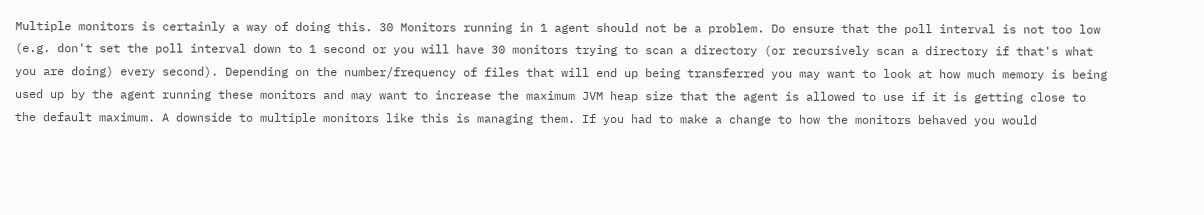Multiple monitors is certainly a way of doing this. 30 Monitors running in 1 agent should not be a problem. Do ensure that the poll interval is not too low (e.g. don't set the poll interval down to 1 second or you will have 30 monitors trying to scan a directory (or recursively scan a directory if that's what you are doing) every second). Depending on the number/frequency of files that will end up being transferred you may want to look at how much memory is being used up by the agent running these monitors and may want to increase the maximum JVM heap size that the agent is allowed to use if it is getting close to the default maximum. A downside to multiple monitors like this is managing them. If you had to make a change to how the monitors behaved you would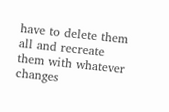have to delete them all and recreate them with whatever changes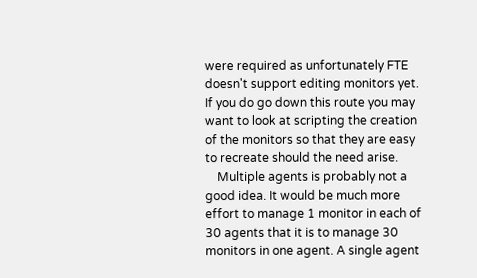were required as unfortunately FTE doesn't support editing monitors yet. If you do go down this route you may want to look at scripting the creation of the monitors so that they are easy to recreate should the need arise.
    Multiple agents is probably not a good idea. It would be much more effort to manage 1 monitor in each of 30 agents that it is to manage 30 monitors in one agent. A single agent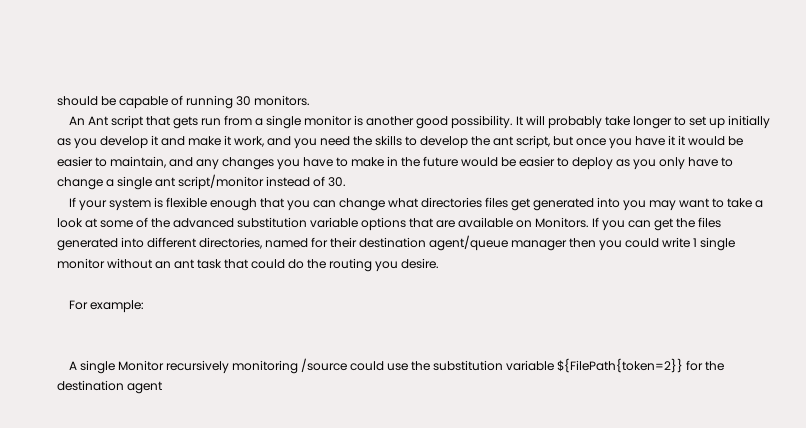should be capable of running 30 monitors.
    An Ant script that gets run from a single monitor is another good possibility. It will probably take longer to set up initially as you develop it and make it work, and you need the skills to develop the ant script, but once you have it it would be easier to maintain, and any changes you have to make in the future would be easier to deploy as you only have to change a single ant script/monitor instead of 30.
    If your system is flexible enough that you can change what directories files get generated into you may want to take a look at some of the advanced substitution variable options that are available on Monitors. If you can get the files generated into different directories, named for their destination agent/queue manager then you could write 1 single monitor without an ant task that could do the routing you desire.

    For example:


    A single Monitor recursively monitoring /source could use the substitution variable ${FilePath{token=2}} for the destination agent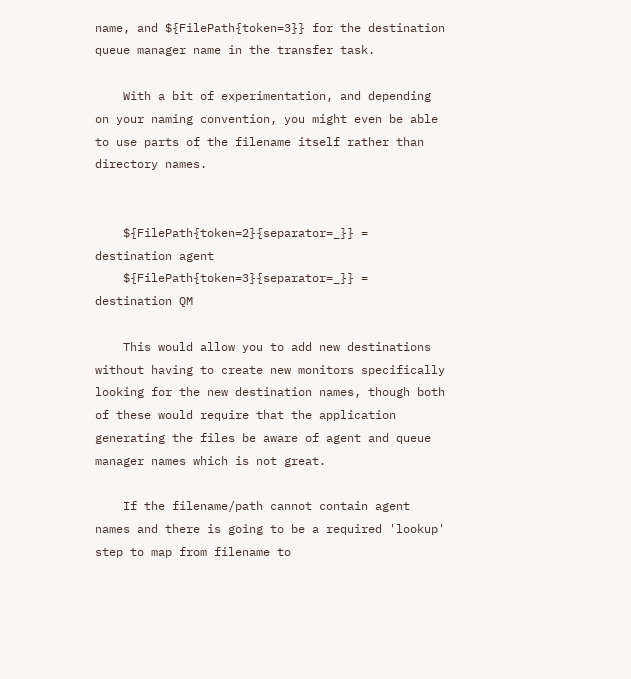name, and ${FilePath{token=3}} for the destination queue manager name in the transfer task.

    With a bit of experimentation, and depending on your naming convention, you might even be able to use parts of the filename itself rather than directory names.


    ${FilePath{token=2}{separator=_}} = destination agent
    ${FilePath{token=3}{separator=_}} = destination QM

    This would allow you to add new destinations without having to create new monitors specifically looking for the new destination names, though both of these would require that the application generating the files be aware of agent and queue manager names which is not great.

    If the filename/path cannot contain agent names and there is going to be a required 'lookup' step to map from filename to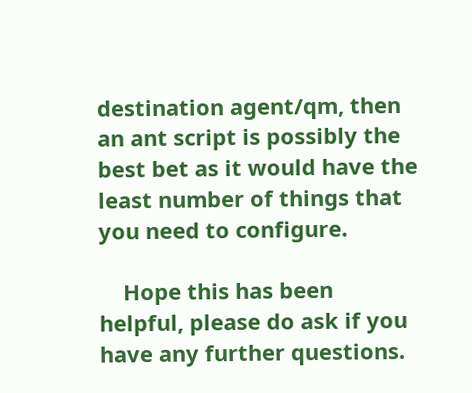destination agent/qm, then an ant script is possibly the best bet as it would have the least number of things that you need to configure.

    Hope this has been helpful, please do ask if you have any further questions.